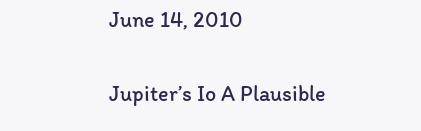June 14, 2010

Jupiter’s Io A Plausible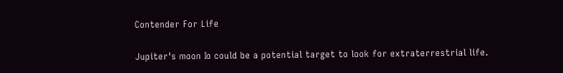Contender For Life

Jupiter's moon Io could be a potential target to look for extraterrestrial life.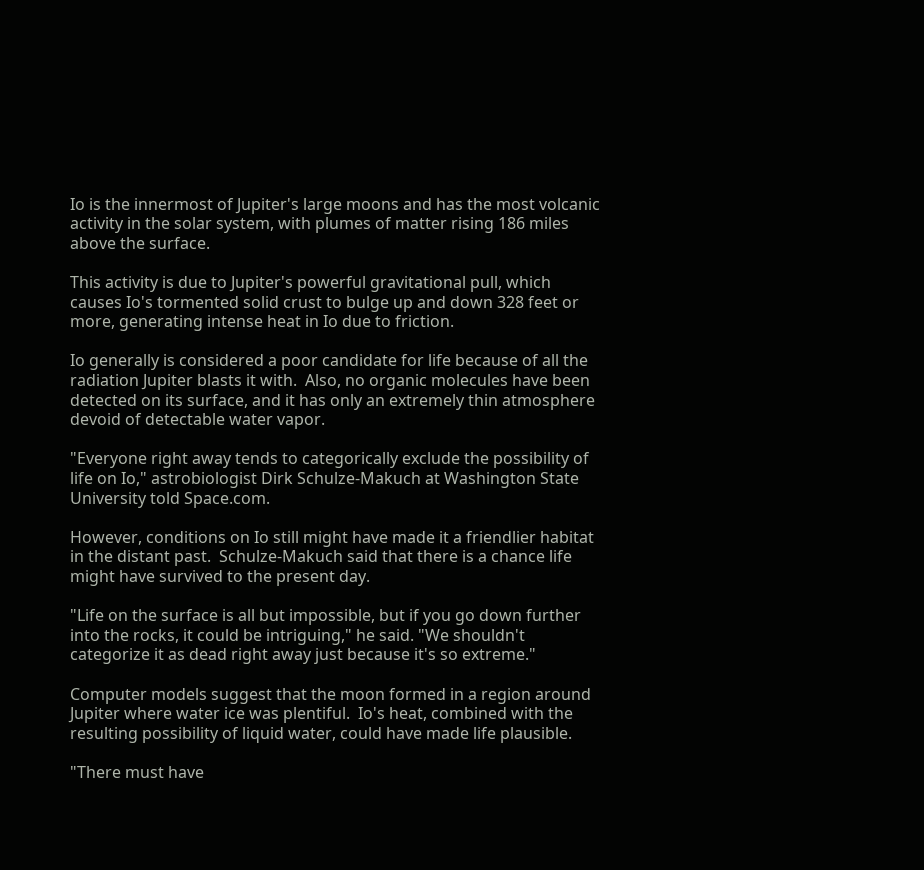Io is the innermost of Jupiter's large moons and has the most volcanic activity in the solar system, with plumes of matter rising 186 miles above the surface.

This activity is due to Jupiter's powerful gravitational pull, which causes Io's tormented solid crust to bulge up and down 328 feet or more, generating intense heat in Io due to friction.

Io generally is considered a poor candidate for life because of all the radiation Jupiter blasts it with.  Also, no organic molecules have been detected on its surface, and it has only an extremely thin atmosphere devoid of detectable water vapor.

"Everyone right away tends to categorically exclude the possibility of life on Io," astrobiologist Dirk Schulze-Makuch at Washington State University told Space.com.

However, conditions on Io still might have made it a friendlier habitat in the distant past.  Schulze-Makuch said that there is a chance life might have survived to the present day.

"Life on the surface is all but impossible, but if you go down further into the rocks, it could be intriguing," he said. "We shouldn't categorize it as dead right away just because it's so extreme."

Computer models suggest that the moon formed in a region around Jupiter where water ice was plentiful.  Io's heat, combined with the resulting possibility of liquid water, could have made life plausible.

"There must have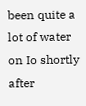been quite a lot of water on Io shortly after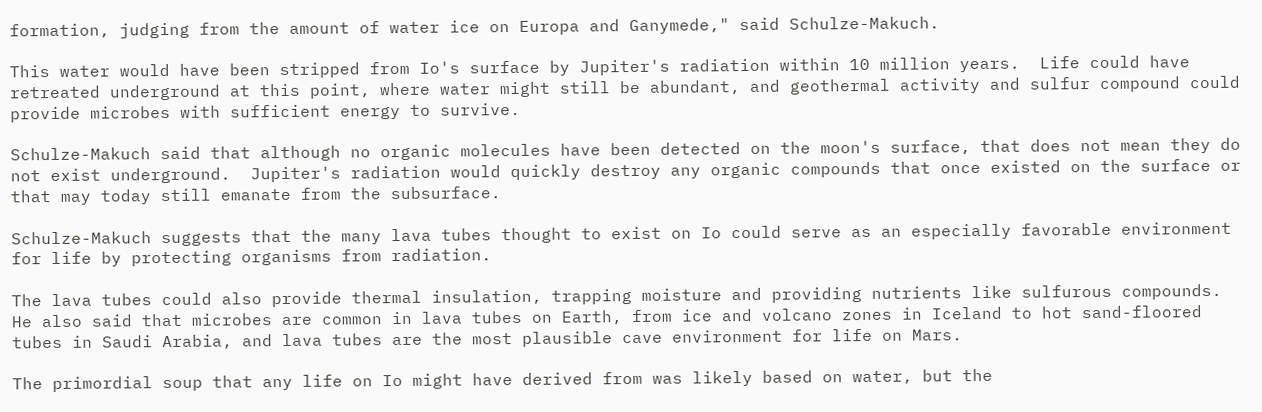formation, judging from the amount of water ice on Europa and Ganymede," said Schulze-Makuch.

This water would have been stripped from Io's surface by Jupiter's radiation within 10 million years.  Life could have retreated underground at this point, where water might still be abundant, and geothermal activity and sulfur compound could provide microbes with sufficient energy to survive.

Schulze-Makuch said that although no organic molecules have been detected on the moon's surface, that does not mean they do not exist underground.  Jupiter's radiation would quickly destroy any organic compounds that once existed on the surface or that may today still emanate from the subsurface.

Schulze-Makuch suggests that the many lava tubes thought to exist on Io could serve as an especially favorable environment for life by protecting organisms from radiation.

The lava tubes could also provide thermal insulation, trapping moisture and providing nutrients like sulfurous compounds.  He also said that microbes are common in lava tubes on Earth, from ice and volcano zones in Iceland to hot sand-floored tubes in Saudi Arabia, and lava tubes are the most plausible cave environment for life on Mars.

The primordial soup that any life on Io might have derived from was likely based on water, but the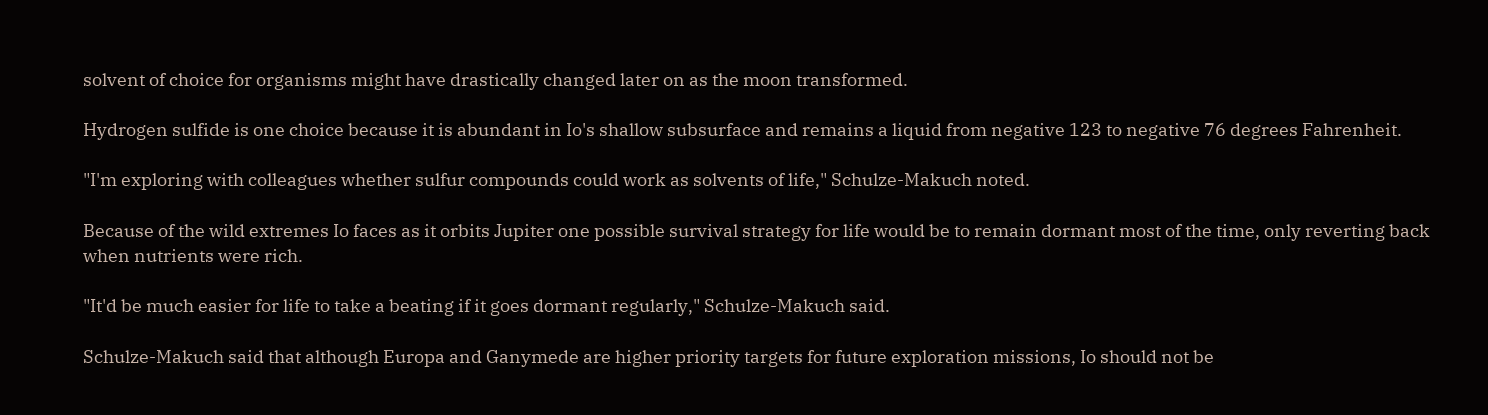solvent of choice for organisms might have drastically changed later on as the moon transformed.

Hydrogen sulfide is one choice because it is abundant in Io's shallow subsurface and remains a liquid from negative 123 to negative 76 degrees Fahrenheit.

"I'm exploring with colleagues whether sulfur compounds could work as solvents of life," Schulze-Makuch noted.

Because of the wild extremes Io faces as it orbits Jupiter one possible survival strategy for life would be to remain dormant most of the time, only reverting back when nutrients were rich.

"It'd be much easier for life to take a beating if it goes dormant regularly," Schulze-Makuch said.

Schulze-Makuch said that although Europa and Ganymede are higher priority targets for future exploration missions, Io should not be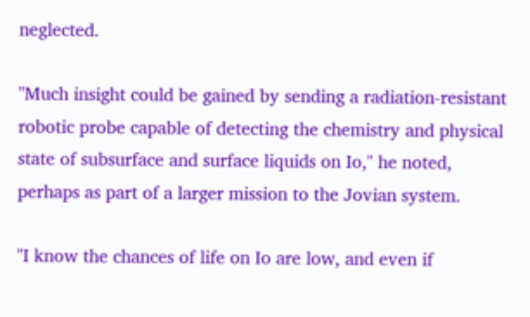neglected.

"Much insight could be gained by sending a radiation-resistant robotic probe capable of detecting the chemistry and physical state of subsurface and surface liquids on Io," he noted, perhaps as part of a larger mission to the Jovian system.

"I know the chances of life on Io are low, and even if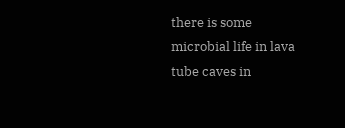there is some microbial life in lava tube caves in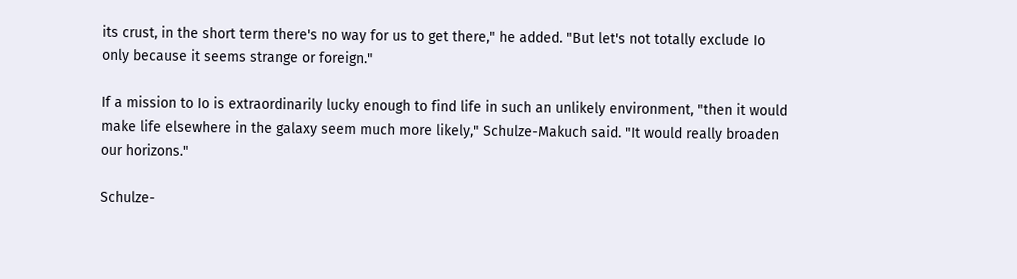its crust, in the short term there's no way for us to get there," he added. "But let's not totally exclude Io only because it seems strange or foreign."

If a mission to Io is extraordinarily lucky enough to find life in such an unlikely environment, "then it would make life elsewhere in the galaxy seem much more likely," Schulze-Makuch said. "It would really broaden our horizons."

Schulze-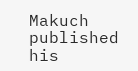Makuch published his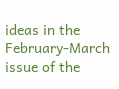ideas in the February-March issue of the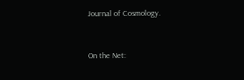Journal of Cosmology.


On the Net: